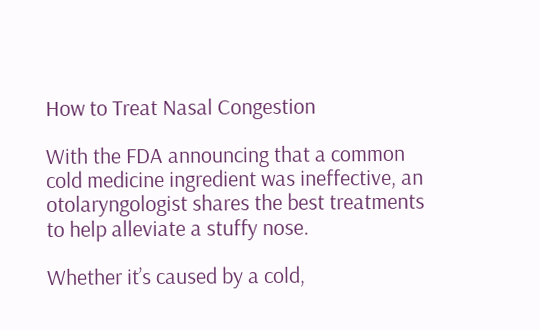How to Treat Nasal Congestion

With the FDA announcing that a common cold medicine ingredient was ineffective, an otolaryngologist shares the best treatments to help alleviate a stuffy nose.

Whether it’s caused by a cold,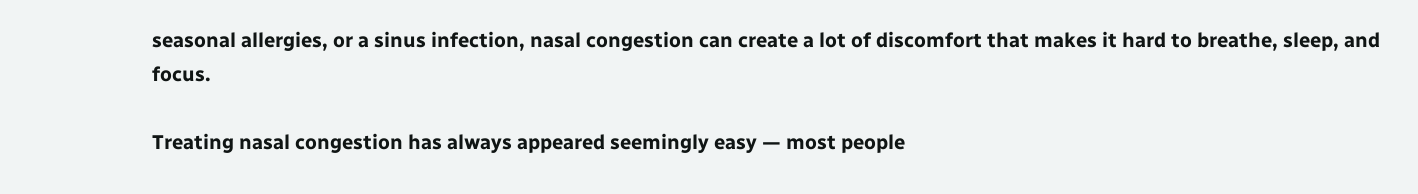seasonal allergies, or a sinus infection, nasal congestion can create a lot of discomfort that makes it hard to breathe, sleep, and focus.

Treating nasal congestion has always appeared seemingly easy — most people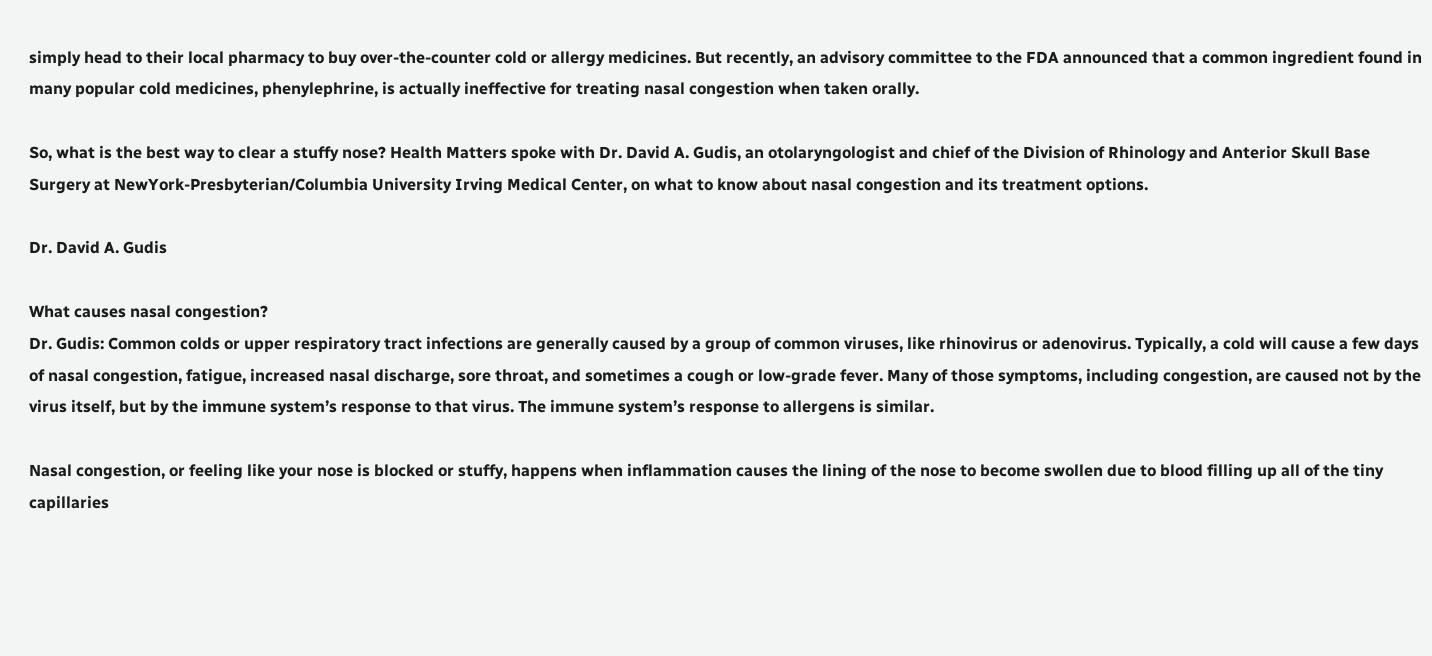simply head to their local pharmacy to buy over-the-counter cold or allergy medicines. But recently, an advisory committee to the FDA announced that a common ingredient found in many popular cold medicines, phenylephrine, is actually ineffective for treating nasal congestion when taken orally.

So, what is the best way to clear a stuffy nose? Health Matters spoke with Dr. David A. Gudis, an otolaryngologist and chief of the Division of Rhinology and Anterior Skull Base Surgery at NewYork-Presbyterian/Columbia University Irving Medical Center, on what to know about nasal congestion and its treatment options.

Dr. David A. Gudis

What causes nasal congestion?
Dr. Gudis: Common colds or upper respiratory tract infections are generally caused by a group of common viruses, like rhinovirus or adenovirus. Typically, a cold will cause a few days of nasal congestion, fatigue, increased nasal discharge, sore throat, and sometimes a cough or low-grade fever. Many of those symptoms, including congestion, are caused not by the virus itself, but by the immune system’s response to that virus. The immune system’s response to allergens is similar.

Nasal congestion, or feeling like your nose is blocked or stuffy, happens when inflammation causes the lining of the nose to become swollen due to blood filling up all of the tiny capillaries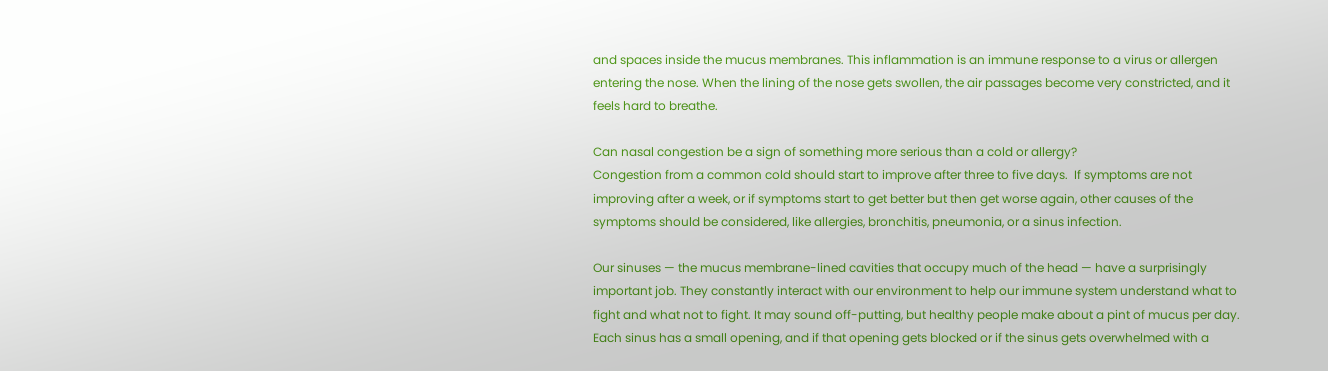and spaces inside the mucus membranes. This inflammation is an immune response to a virus or allergen entering the nose. When the lining of the nose gets swollen, the air passages become very constricted, and it feels hard to breathe.

Can nasal congestion be a sign of something more serious than a cold or allergy?
Congestion from a common cold should start to improve after three to five days.  If symptoms are not improving after a week, or if symptoms start to get better but then get worse again, other causes of the symptoms should be considered, like allergies, bronchitis, pneumonia, or a sinus infection.

Our sinuses — the mucus membrane-lined cavities that occupy much of the head — have a surprisingly important job. They constantly interact with our environment to help our immune system understand what to fight and what not to fight. It may sound off-putting, but healthy people make about a pint of mucus per day. Each sinus has a small opening, and if that opening gets blocked or if the sinus gets overwhelmed with a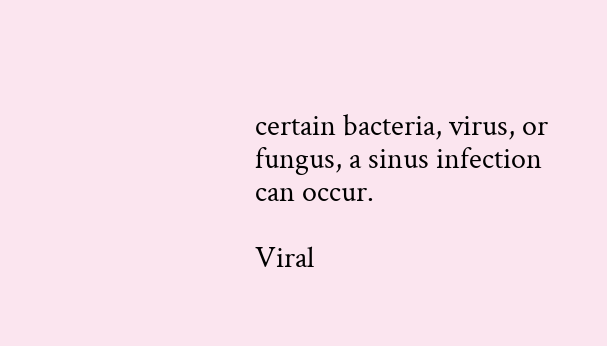certain bacteria, virus, or fungus, a sinus infection can occur.

Viral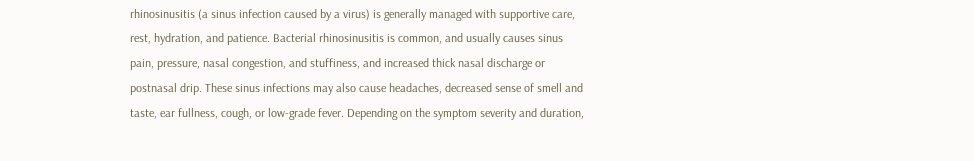rhinosinusitis (a sinus infection caused by a virus) is generally managed with supportive care, rest, hydration, and patience. Bacterial rhinosinusitis is common, and usually causes sinus pain, pressure, nasal congestion, and stuffiness, and increased thick nasal discharge or postnasal drip. These sinus infections may also cause headaches, decreased sense of smell and taste, ear fullness, cough, or low-grade fever. Depending on the symptom severity and duration,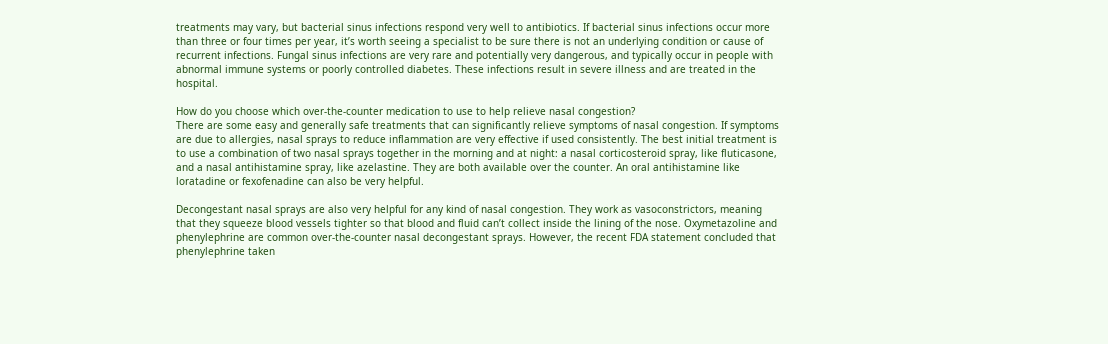treatments may vary, but bacterial sinus infections respond very well to antibiotics. If bacterial sinus infections occur more than three or four times per year, it’s worth seeing a specialist to be sure there is not an underlying condition or cause of recurrent infections. Fungal sinus infections are very rare and potentially very dangerous, and typically occur in people with abnormal immune systems or poorly controlled diabetes. These infections result in severe illness and are treated in the hospital.

How do you choose which over-the-counter medication to use to help relieve nasal congestion?
There are some easy and generally safe treatments that can significantly relieve symptoms of nasal congestion. If symptoms are due to allergies, nasal sprays to reduce inflammation are very effective if used consistently. The best initial treatment is to use a combination of two nasal sprays together in the morning and at night: a nasal corticosteroid spray, like fluticasone, and a nasal antihistamine spray, like azelastine. They are both available over the counter. An oral antihistamine like loratadine or fexofenadine can also be very helpful.

Decongestant nasal sprays are also very helpful for any kind of nasal congestion. They work as vasoconstrictors, meaning that they squeeze blood vessels tighter so that blood and fluid can’t collect inside the lining of the nose. Oxymetazoline and phenylephrine are common over-the-counter nasal decongestant sprays. However, the recent FDA statement concluded that phenylephrine taken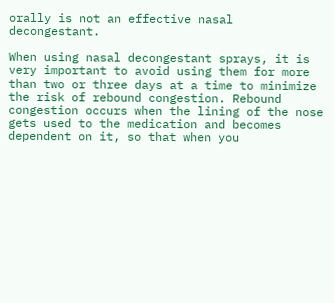orally is not an effective nasal decongestant.

When using nasal decongestant sprays, it is very important to avoid using them for more than two or three days at a time to minimize the risk of rebound congestion. Rebound congestion occurs when the lining of the nose gets used to the medication and becomes dependent on it, so that when you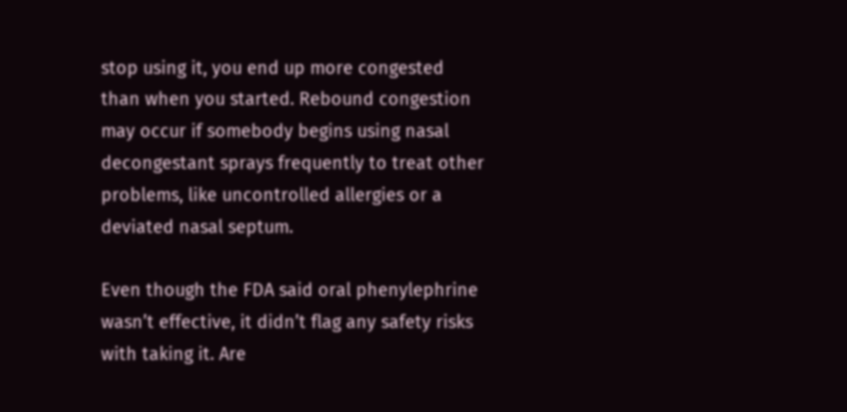stop using it, you end up more congested than when you started. Rebound congestion may occur if somebody begins using nasal decongestant sprays frequently to treat other problems, like uncontrolled allergies or a deviated nasal septum.

Even though the FDA said oral phenylephrine wasn’t effective, it didn’t flag any safety risks with taking it. Are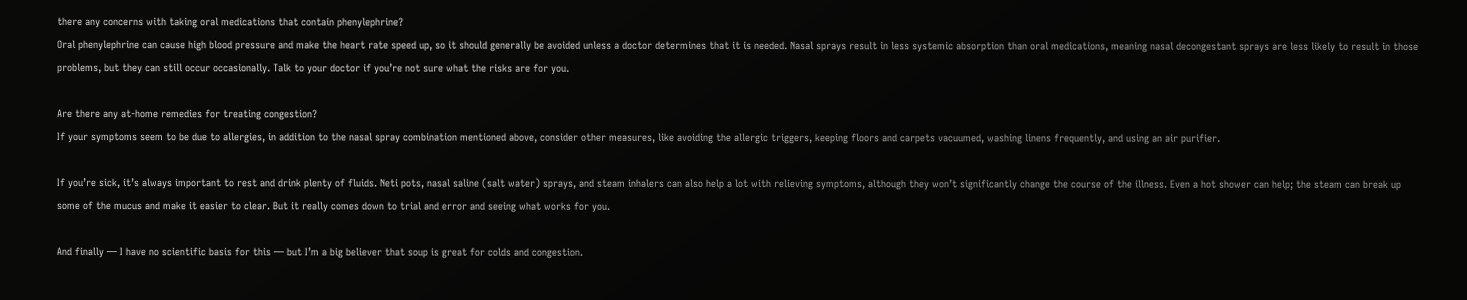there any concerns with taking oral medications that contain phenylephrine?
Oral phenylephrine can cause high blood pressure and make the heart rate speed up, so it should generally be avoided unless a doctor determines that it is needed. Nasal sprays result in less systemic absorption than oral medications, meaning nasal decongestant sprays are less likely to result in those problems, but they can still occur occasionally. Talk to your doctor if you’re not sure what the risks are for you.

Are there any at-home remedies for treating congestion?
If your symptoms seem to be due to allergies, in addition to the nasal spray combination mentioned above, consider other measures, like avoiding the allergic triggers, keeping floors and carpets vacuumed, washing linens frequently, and using an air purifier.

If you’re sick, it’s always important to rest and drink plenty of fluids. Neti pots, nasal saline (salt water) sprays, and steam inhalers can also help a lot with relieving symptoms, although they won’t significantly change the course of the illness. Even a hot shower can help; the steam can break up some of the mucus and make it easier to clear. But it really comes down to trial and error and seeing what works for you.

And finally — I have no scientific basis for this — but I’m a big believer that soup is great for colds and congestion.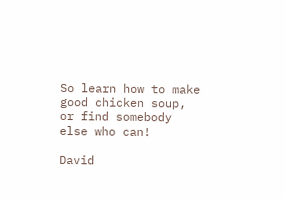So learn how to make good chicken soup, or find somebody else who can!

David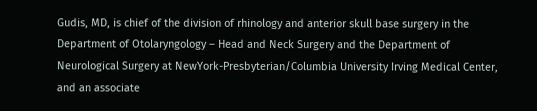Gudis, MD, is chief of the division of rhinology and anterior skull base surgery in the Department of Otolaryngology – Head and Neck Surgery and the Department of Neurological Surgery at NewYork-Presbyterian/Columbia University Irving Medical Center, and an associate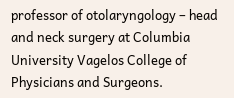professor of otolaryngology – head and neck surgery at Columbia University Vagelos College of Physicians and Surgeons.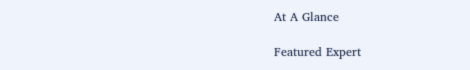At A Glance

Featured Expert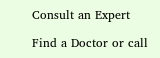Consult an Expert

Find a Doctor or call